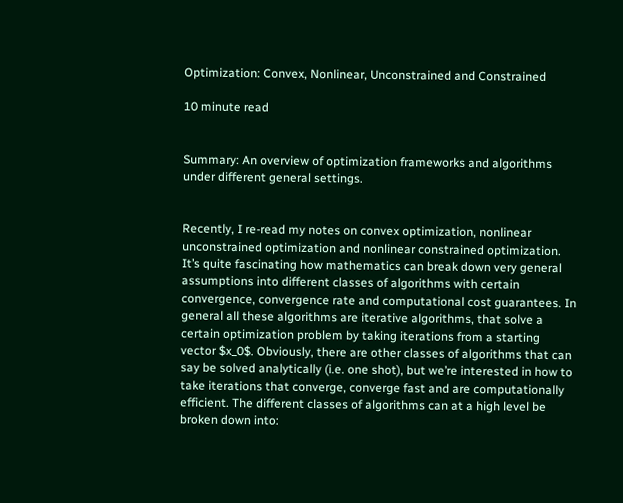Optimization: Convex, Nonlinear, Unconstrained and Constrained

10 minute read


Summary: An overview of optimization frameworks and algorithms under different general settings.


Recently, I re-read my notes on convex optimization, nonlinear unconstrained optimization and nonlinear constrained optimization. It’s quite fascinating how mathematics can break down very general assumptions into different classes of algorithms with certain convergence, convergence rate and computational cost guarantees. In general all these algorithms are iterative algorithms, that solve a certain optimization problem by taking iterations from a starting vector $x_0$. Obviously, there are other classes of algorithms that can say be solved analytically (i.e. one shot), but we’re interested in how to take iterations that converge, converge fast and are computationally efficient. The different classes of algorithms can at a high level be broken down into: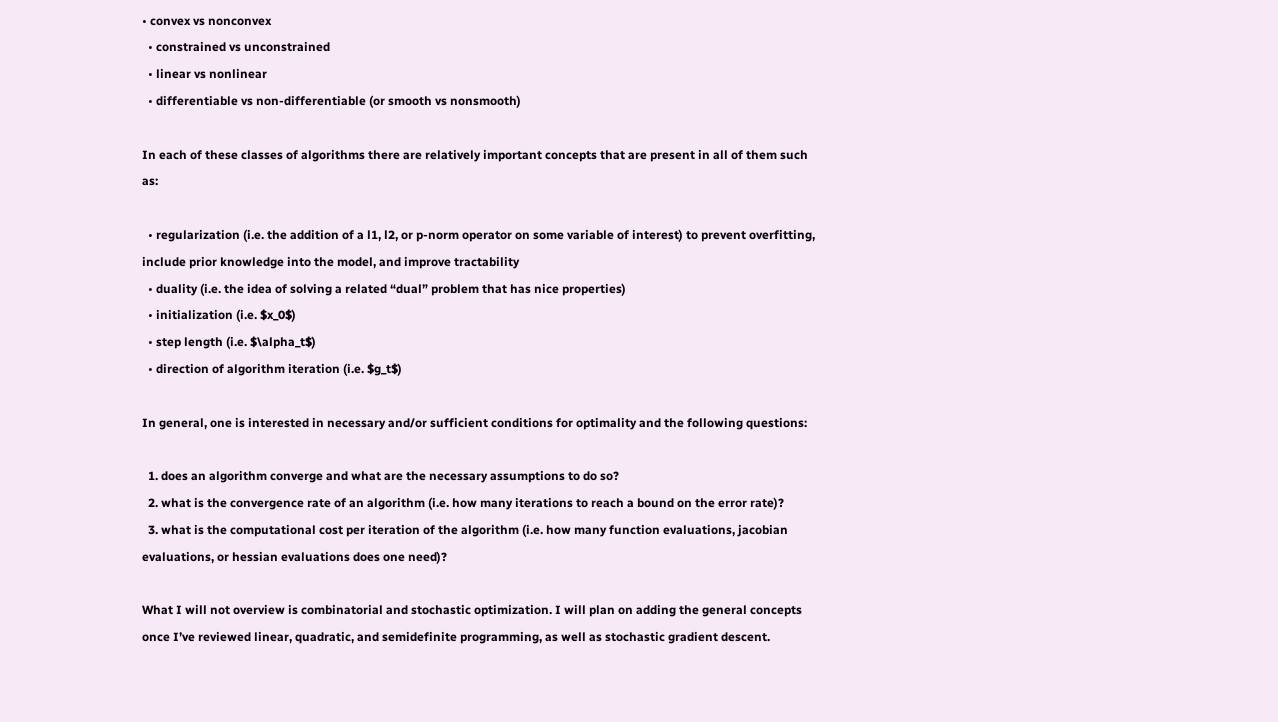• convex vs nonconvex
  • constrained vs unconstrained
  • linear vs nonlinear
  • differentiable vs non-differentiable (or smooth vs nonsmooth)

In each of these classes of algorithms there are relatively important concepts that are present in all of them such as:

  • regularization (i.e. the addition of a l1, l2, or p-norm operator on some variable of interest) to prevent overfitting, include prior knowledge into the model, and improve tractability
  • duality (i.e. the idea of solving a related “dual” problem that has nice properties)
  • initialization (i.e. $x_0$)
  • step length (i.e. $\alpha_t$)
  • direction of algorithm iteration (i.e. $g_t$)

In general, one is interested in necessary and/or sufficient conditions for optimality and the following questions:

  1. does an algorithm converge and what are the necessary assumptions to do so?
  2. what is the convergence rate of an algorithm (i.e. how many iterations to reach a bound on the error rate)?
  3. what is the computational cost per iteration of the algorithm (i.e. how many function evaluations, jacobian evaluations, or hessian evaluations does one need)?

What I will not overview is combinatorial and stochastic optimization. I will plan on adding the general concepts once I’ve reviewed linear, quadratic, and semidefinite programming, as well as stochastic gradient descent.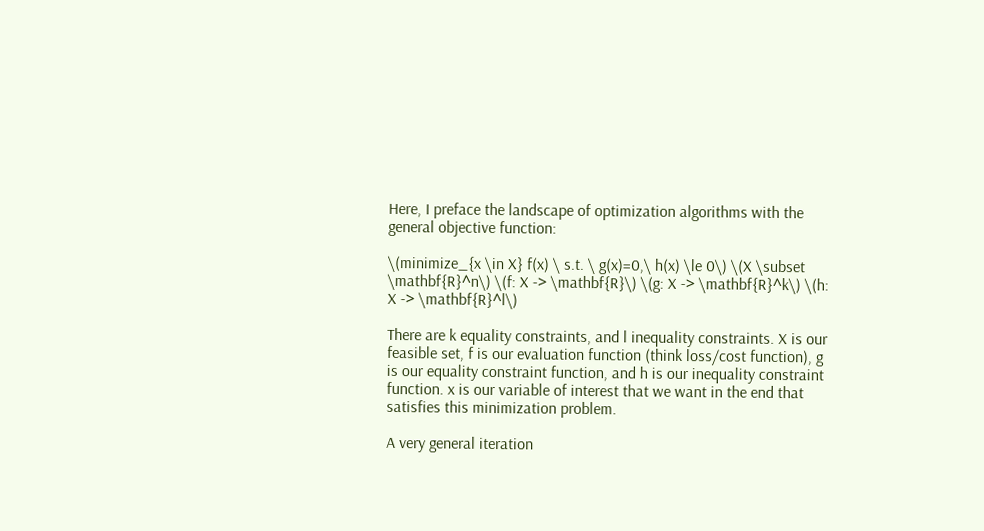Here, I preface the landscape of optimization algorithms with the general objective function:

\(minimize_{x \in X} f(x) \ s.t. \ g(x)=0,\ h(x) \le 0\) \(X \subset \mathbf{R}^n\) \(f: X -> \mathbf{R}\) \(g: X -> \mathbf{R}^k\) \(h: X -> \mathbf{R}^l\)

There are k equality constraints, and l inequality constraints. X is our feasible set, f is our evaluation function (think loss/cost function), g is our equality constraint function, and h is our inequality constraint function. x is our variable of interest that we want in the end that satisfies this minimization problem.

A very general iteration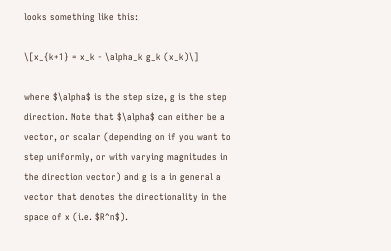looks something like this:

\[x_{k+1} = x_k - \alpha_k g_k (x_k)\]

where $\alpha$ is the step size, g is the step direction. Note that $\alpha$ can either be a vector, or scalar (depending on if you want to step uniformly, or with varying magnitudes in the direction vector) and g is a in general a vector that denotes the directionality in the space of x (i.e. $R^n$).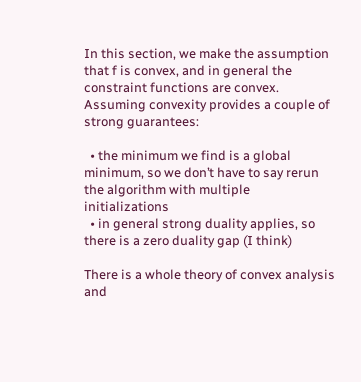In this section, we make the assumption that f is convex, and in general the constraint functions are convex. Assuming convexity provides a couple of strong guarantees:

  • the minimum we find is a global minimum, so we don’t have to say rerun the algorithm with multiple initializations
  • in general strong duality applies, so there is a zero duality gap (I think)

There is a whole theory of convex analysis and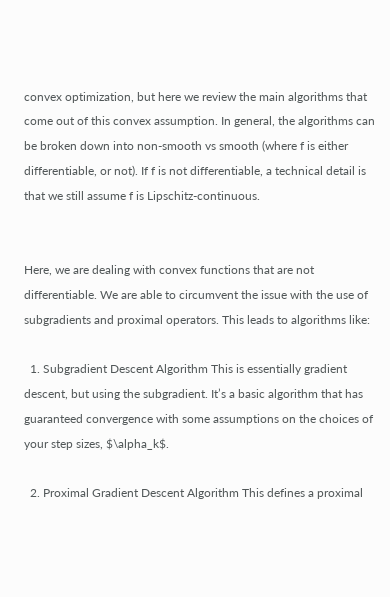convex optimization, but here we review the main algorithms that come out of this convex assumption. In general, the algorithms can be broken down into non-smooth vs smooth (where f is either differentiable, or not). If f is not differentiable, a technical detail is that we still assume f is Lipschitz-continuous.


Here, we are dealing with convex functions that are not differentiable. We are able to circumvent the issue with the use of subgradients and proximal operators. This leads to algorithms like:

  1. Subgradient Descent Algorithm This is essentially gradient descent, but using the subgradient. It’s a basic algorithm that has guaranteed convergence with some assumptions on the choices of your step sizes, $\alpha_k$.

  2. Proximal Gradient Descent Algorithm This defines a proximal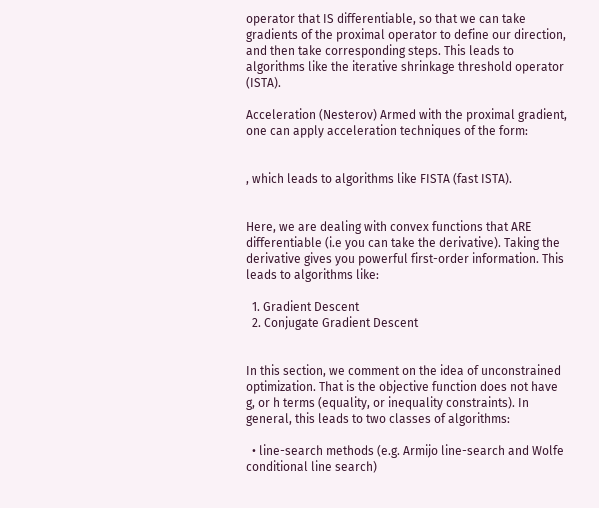operator that IS differentiable, so that we can take gradients of the proximal operator to define our direction, and then take corresponding steps. This leads to algorithms like the iterative shrinkage threshold operator (ISTA).

Acceleration (Nesterov) Armed with the proximal gradient, one can apply acceleration techniques of the form:


, which leads to algorithms like FISTA (fast ISTA).


Here, we are dealing with convex functions that ARE differentiable (i.e you can take the derivative). Taking the derivative gives you powerful first-order information. This leads to algorithms like:

  1. Gradient Descent
  2. Conjugate Gradient Descent


In this section, we comment on the idea of unconstrained optimization. That is the objective function does not have g, or h terms (equality, or inequality constraints). In general, this leads to two classes of algorithms:

  • line-search methods (e.g. Armijo line-search and Wolfe conditional line search)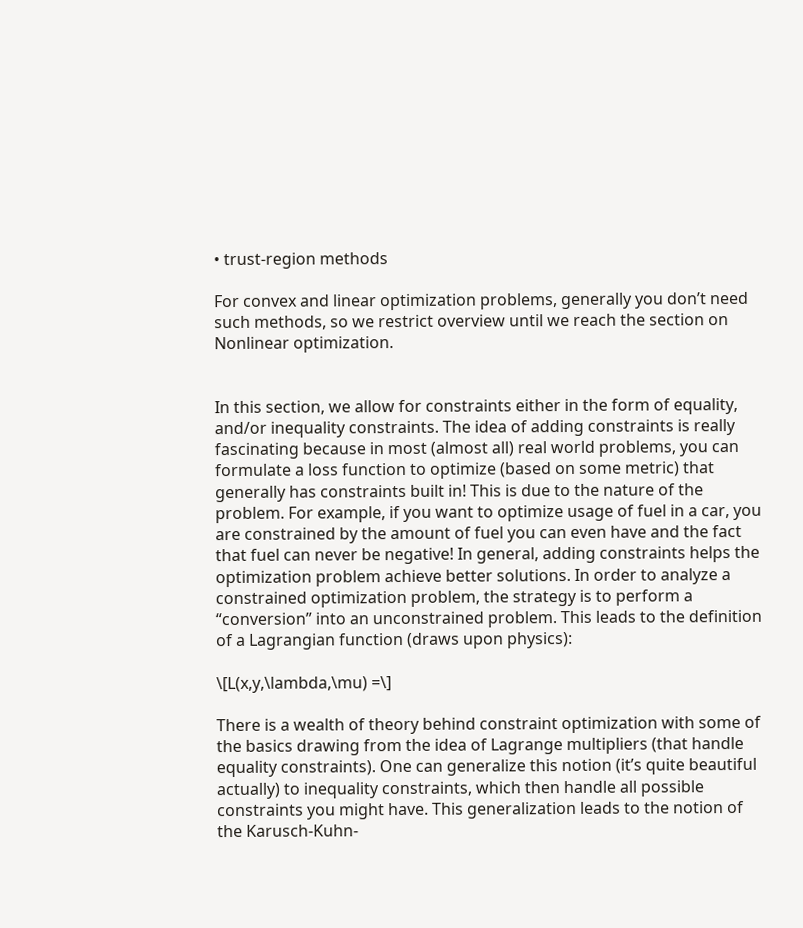• trust-region methods

For convex and linear optimization problems, generally you don’t need such methods, so we restrict overview until we reach the section on Nonlinear optimization.


In this section, we allow for constraints either in the form of equality, and/or inequality constraints. The idea of adding constraints is really fascinating because in most (almost all) real world problems, you can formulate a loss function to optimize (based on some metric) that generally has constraints built in! This is due to the nature of the problem. For example, if you want to optimize usage of fuel in a car, you are constrained by the amount of fuel you can even have and the fact that fuel can never be negative! In general, adding constraints helps the optimization problem achieve better solutions. In order to analyze a constrained optimization problem, the strategy is to perform a “conversion” into an unconstrained problem. This leads to the definition of a Lagrangian function (draws upon physics):

\[L(x,y,\lambda,\mu) =\]

There is a wealth of theory behind constraint optimization with some of the basics drawing from the idea of Lagrange multipliers (that handle equality constraints). One can generalize this notion (it’s quite beautiful actually) to inequality constraints, which then handle all possible constraints you might have. This generalization leads to the notion of the Karusch-Kuhn-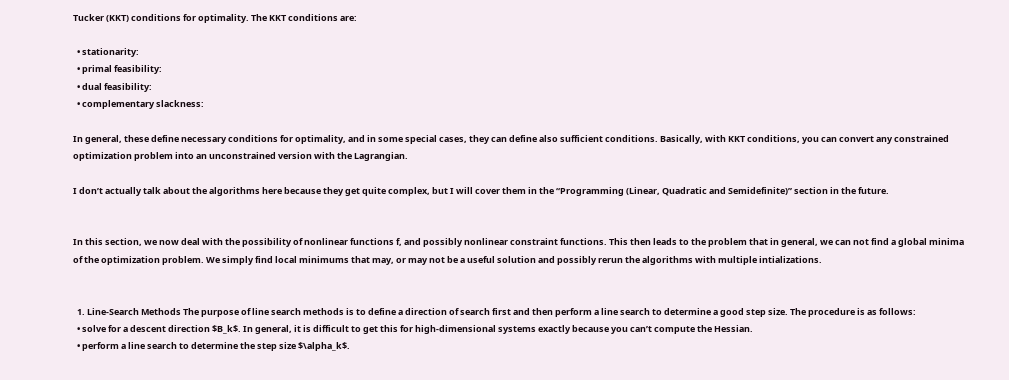Tucker (KKT) conditions for optimality. The KKT conditions are:

  • stationarity:
  • primal feasibility:
  • dual feasibility:
  • complementary slackness:

In general, these define necessary conditions for optimality, and in some special cases, they can define also sufficient conditions. Basically, with KKT conditions, you can convert any constrained optimization problem into an unconstrained version with the Lagrangian.

I don’t actually talk about the algorithms here because they get quite complex, but I will cover them in the “Programming (Linear, Quadratic and Semidefinite)” section in the future.


In this section, we now deal with the possibility of nonlinear functions f, and possibly nonlinear constraint functions. This then leads to the problem that in general, we can not find a global minima of the optimization problem. We simply find local minimums that may, or may not be a useful solution and possibly rerun the algorithms with multiple intializations.


  1. Line-Search Methods The purpose of line search methods is to define a direction of search first and then perform a line search to determine a good step size. The procedure is as follows:
  • solve for a descent direction $B_k$. In general, it is difficult to get this for high-dimensional systems exactly because you can’t compute the Hessian.
  • perform a line search to determine the step size $\alpha_k$.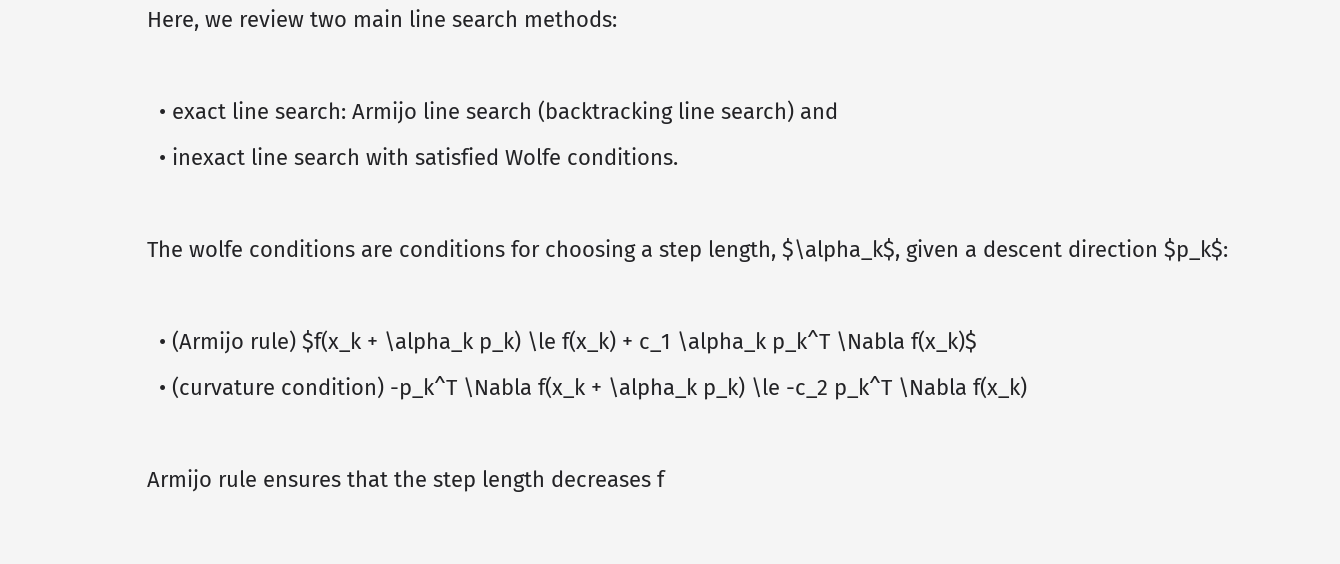Here, we review two main line search methods:

  • exact line search: Armijo line search (backtracking line search) and
  • inexact line search with satisfied Wolfe conditions.

The wolfe conditions are conditions for choosing a step length, $\alpha_k$, given a descent direction $p_k$:

  • (Armijo rule) $f(x_k + \alpha_k p_k) \le f(x_k) + c_1 \alpha_k p_k^T \Nabla f(x_k)$
  • (curvature condition) -p_k^T \Nabla f(x_k + \alpha_k p_k) \le -c_2 p_k^T \Nabla f(x_k)

Armijo rule ensures that the step length decreases f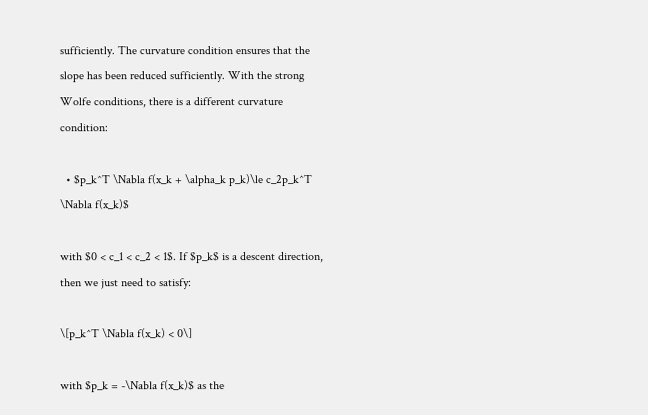sufficiently. The curvature condition ensures that the slope has been reduced sufficiently. With the strong Wolfe conditions, there is a different curvature condition:

  • $p_k^T \Nabla f(x_k + \alpha_k p_k)\le c_2p_k^T \Nabla f(x_k)$

with $0 < c_1 < c_2 < 1$. If $p_k$ is a descent direction, then we just need to satisfy:

\[p_k^T \Nabla f(x_k) < 0\]

with $p_k = -\Nabla f(x_k)$ as the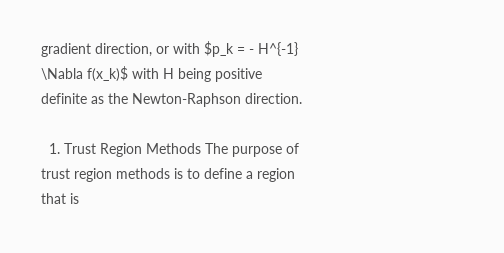gradient direction, or with $p_k = - H^{-1} \Nabla f(x_k)$ with H being positive definite as the Newton-Raphson direction.

  1. Trust Region Methods The purpose of trust region methods is to define a region that is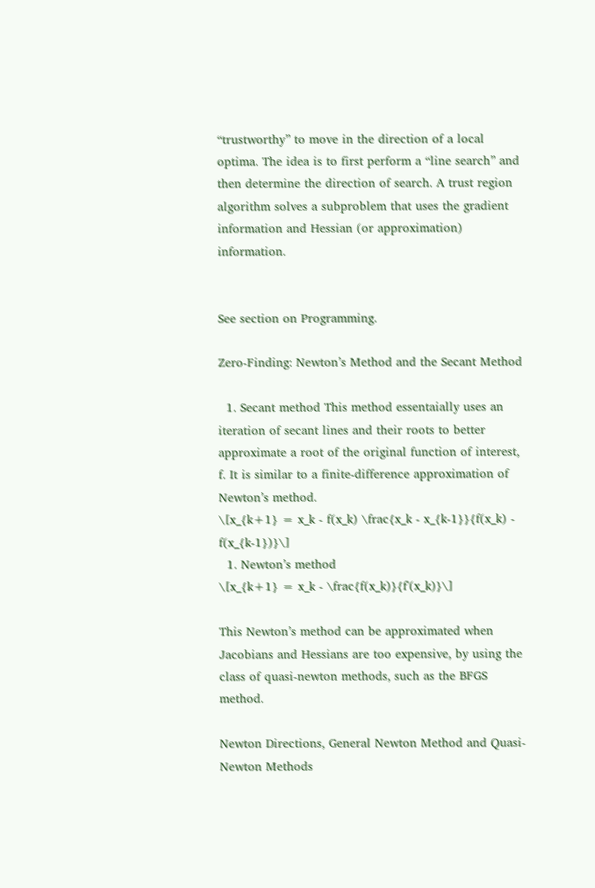“trustworthy” to move in the direction of a local optima. The idea is to first perform a “line search” and then determine the direction of search. A trust region algorithm solves a subproblem that uses the gradient information and Hessian (or approximation) information.


See section on Programming.

Zero-Finding: Newton’s Method and the Secant Method

  1. Secant method This method essentaially uses an iteration of secant lines and their roots to better approximate a root of the original function of interest, f. It is similar to a finite-difference approximation of Newton’s method.
\[x_{k+1} = x_k - f(x_k) \frac{x_k - x_{k-1}}{f(x_k) - f(x_{k-1})}\]
  1. Newton’s method
\[x_{k+1} = x_k - \frac{f(x_k)}{f'(x_k)}\]

This Newton’s method can be approximated when Jacobians and Hessians are too expensive, by using the class of quasi-newton methods, such as the BFGS method.

Newton Directions, General Newton Method and Quasi-Newton Methods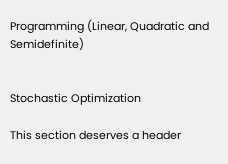Programming (Linear, Quadratic and Semidefinite)


Stochastic Optimization

This section deserves a header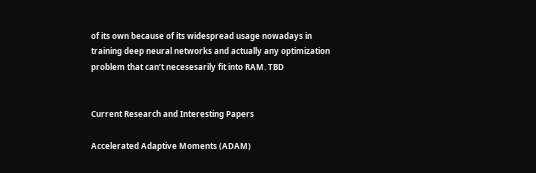of its own because of its widespread usage nowadays in training deep neural networks and actually any optimization problem that can’t necesesarily fit into RAM. TBD


Current Research and Interesting Papers

Accelerated Adaptive Moments (ADAM)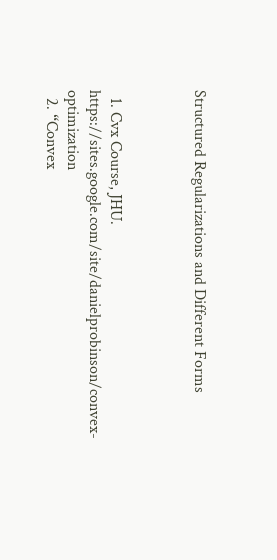Structured Regularizations and Different Forms



  1. Cvx Course, JHU. https://sites.google.com/site/danielprobinson/convex-optimization
  2. “Convex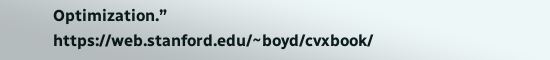Optimization.” https://web.stanford.edu/~boyd/cvxbook/